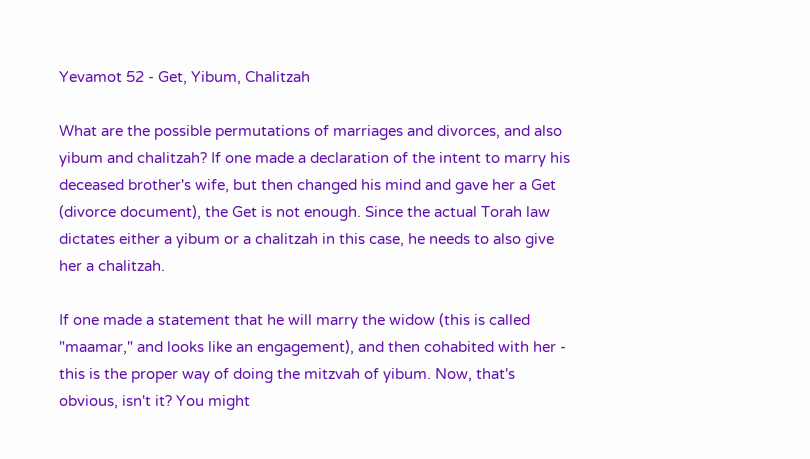Yevamot 52 - Get, Yibum, Chalitzah

What are the possible permutations of marriages and divorces, and also yibum and chalitzah? If one made a declaration of the intent to marry his deceased brother's wife, but then changed his mind and gave her a Get (divorce document), the Get is not enough. Since the actual Torah law dictates either a yibum or a chalitzah in this case, he needs to also give her a chalitzah.

If one made a statement that he will marry the widow (this is called "maamar," and looks like an engagement), and then cohabited with her - this is the proper way of doing the mitzvah of yibum. Now, that's obvious, isn't it? You might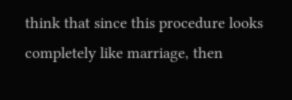think that since this procedure looks completely like marriage, then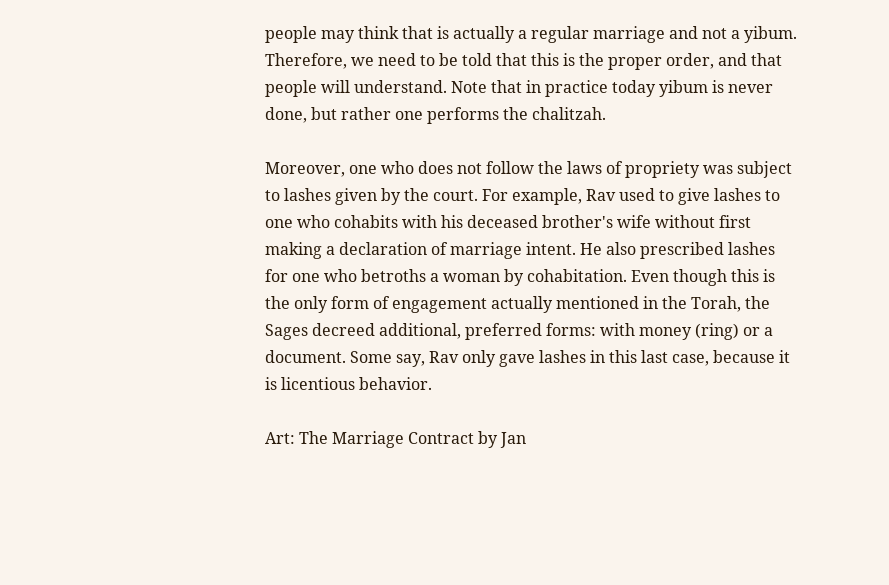people may think that is actually a regular marriage and not a yibum. Therefore, we need to be told that this is the proper order, and that people will understand. Note that in practice today yibum is never done, but rather one performs the chalitzah.

Moreover, one who does not follow the laws of propriety was subject to lashes given by the court. For example, Rav used to give lashes to one who cohabits with his deceased brother's wife without first making a declaration of marriage intent. He also prescribed lashes for one who betroths a woman by cohabitation. Even though this is the only form of engagement actually mentioned in the Torah, the Sages decreed additional, preferred forms: with money (ring) or a document. Some say, Rav only gave lashes in this last case, because it is licentious behavior.

Art: The Marriage Contract by Jan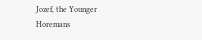Jozef, the Younger Horemans